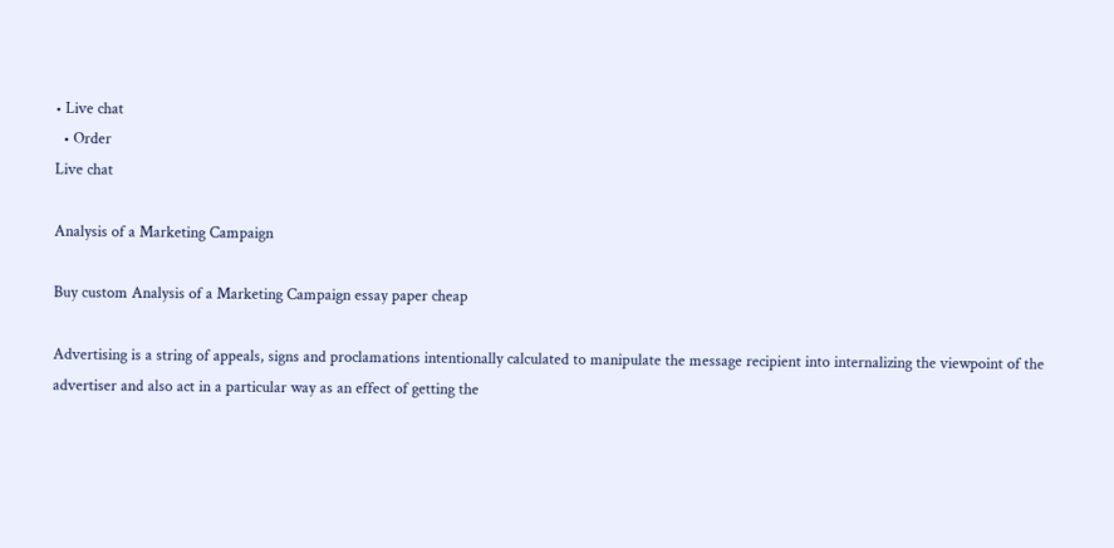• Live chat
  • Order
Live chat

Analysis of a Marketing Campaign

Buy custom Analysis of a Marketing Campaign essay paper cheap

Advertising is a string of appeals, signs and proclamations intentionally calculated to manipulate the message recipient into internalizing the viewpoint of the advertiser and also act in a particular way as an effect of getting the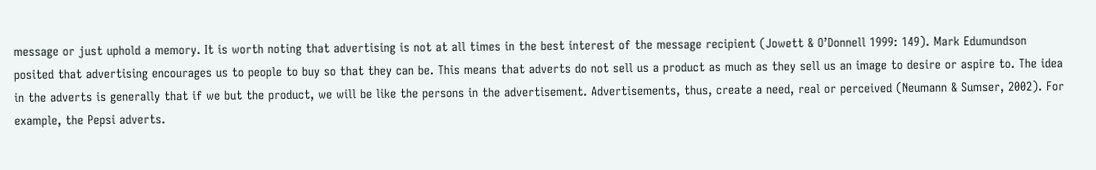message or just uphold a memory. It is worth noting that advertising is not at all times in the best interest of the message recipient (Jowett & O’Donnell 1999: 149). Mark Edumundson posited that advertising encourages us to people to buy so that they can be. This means that adverts do not sell us a product as much as they sell us an image to desire or aspire to. The idea in the adverts is generally that if we but the product, we will be like the persons in the advertisement. Advertisements, thus, create a need, real or perceived (Neumann & Sumser, 2002). For example, the Pepsi adverts.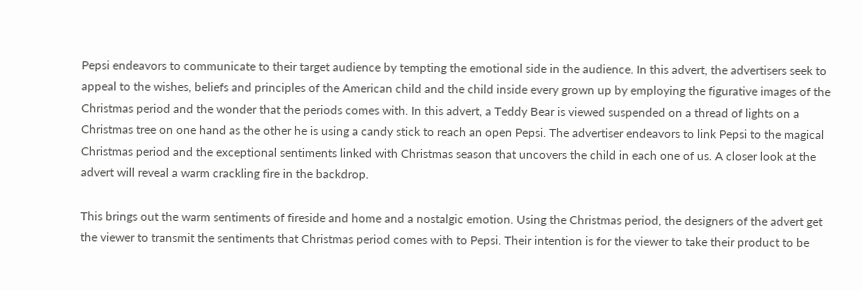Pepsi endeavors to communicate to their target audience by tempting the emotional side in the audience. In this advert, the advertisers seek to appeal to the wishes, beliefs and principles of the American child and the child inside every grown up by employing the figurative images of the Christmas period and the wonder that the periods comes with. In this advert, a Teddy Bear is viewed suspended on a thread of lights on a Christmas tree on one hand as the other he is using a candy stick to reach an open Pepsi. The advertiser endeavors to link Pepsi to the magical Christmas period and the exceptional sentiments linked with Christmas season that uncovers the child in each one of us. A closer look at the advert will reveal a warm crackling fire in the backdrop.

This brings out the warm sentiments of fireside and home and a nostalgic emotion. Using the Christmas period, the designers of the advert get the viewer to transmit the sentiments that Christmas period comes with to Pepsi. Their intention is for the viewer to take their product to be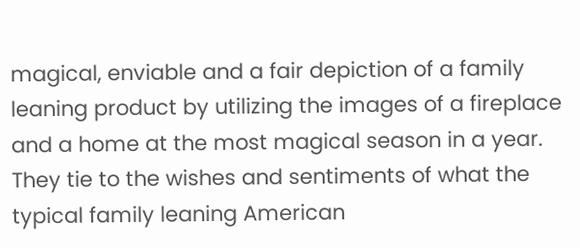magical, enviable and a fair depiction of a family leaning product by utilizing the images of a fireplace and a home at the most magical season in a year. They tie to the wishes and sentiments of what the typical family leaning American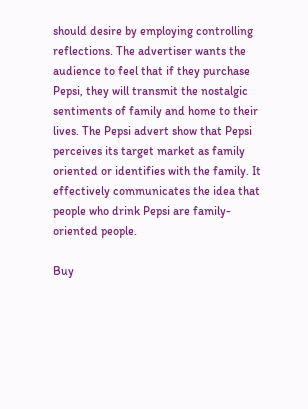should desire by employing controlling reflections. The advertiser wants the audience to feel that if they purchase Pepsi, they will transmit the nostalgic sentiments of family and home to their lives. The Pepsi advert show that Pepsi perceives its target market as family oriented or identifies with the family. It effectively communicates the idea that people who drink Pepsi are family-oriented people.

Buy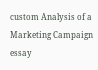custom Analysis of a Marketing Campaign essay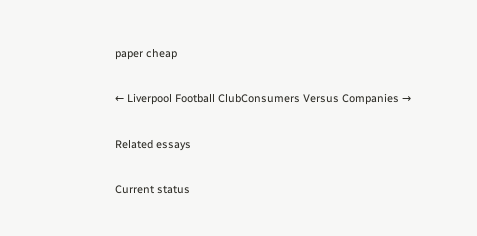paper cheap

← Liverpool Football ClubConsumers Versus Companies →

Related essays

Current status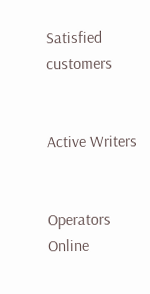Satisfied customers


Active Writers


Operators Online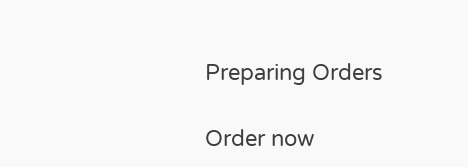Preparing Orders

Order now